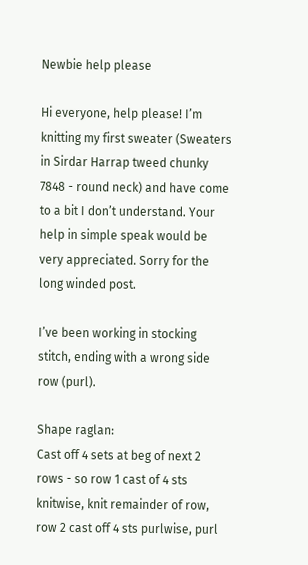Newbie help please

Hi everyone, help please! I’m knitting my first sweater (Sweaters in Sirdar Harrap tweed chunky 7848 - round neck) and have come to a bit I don’t understand. Your help in simple speak would be very appreciated. Sorry for the long winded post.

I’ve been working in stocking stitch, ending with a wrong side row (purl).

Shape raglan:
Cast off 4 sets at beg of next 2 rows - so row 1 cast of 4 sts knitwise, knit remainder of row, row 2 cast off 4 sts purlwise, purl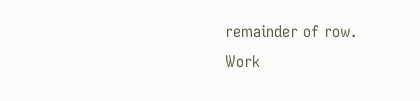remainder of row.
Work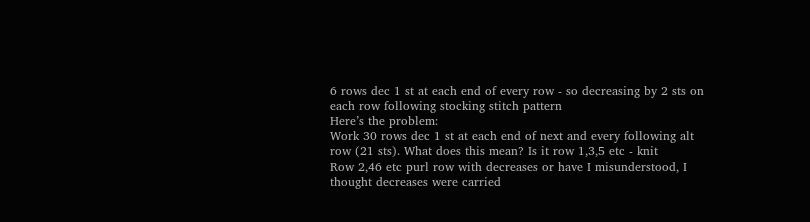6 rows dec 1 st at each end of every row - so decreasing by 2 sts on each row following stocking stitch pattern
Here’s the problem:
Work 30 rows dec 1 st at each end of next and every following alt row (21 sts). What does this mean? Is it row 1,3,5 etc - knit
Row 2,46 etc purl row with decreases or have I misunderstood, I thought decreases were carried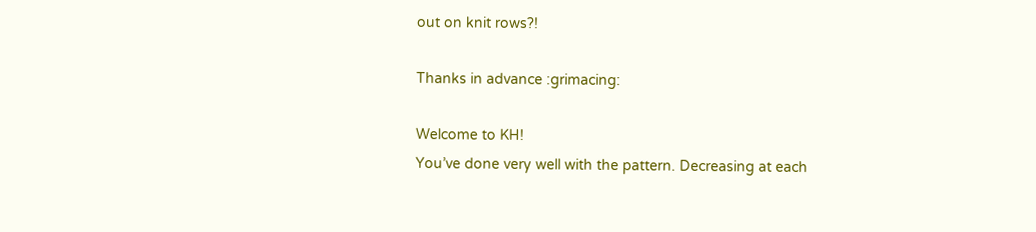out on knit rows?!

Thanks in advance :grimacing:

Welcome to KH!
You’ve done very well with the pattern. Decreasing at each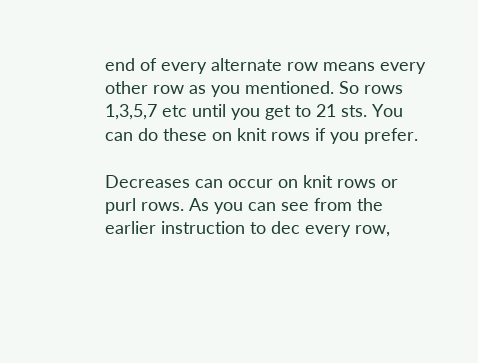end of every alternate row means every other row as you mentioned. So rows 1,3,5,7 etc until you get to 21 sts. You can do these on knit rows if you prefer.

Decreases can occur on knit rows or purl rows. As you can see from the earlier instruction to dec every row,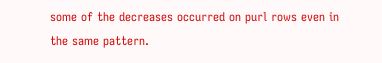some of the decreases occurred on purl rows even in the same pattern.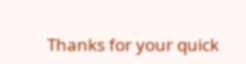Thanks for your quick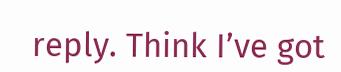reply. Think I’ve got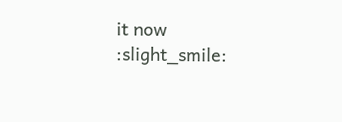it now :slight_smile: